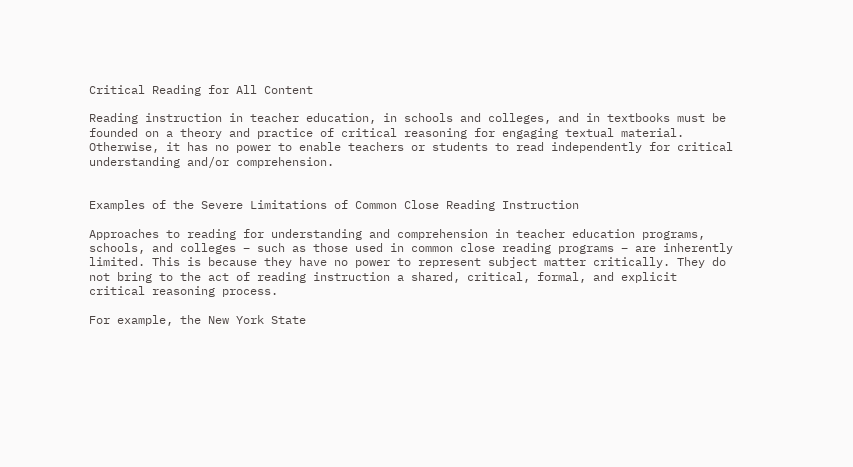Critical Reading for All Content

Reading instruction in teacher education, in schools and colleges, and in textbooks must be founded on a theory and practice of critical reasoning for engaging textual material. Otherwise, it has no power to enable teachers or students to read independently for critical understanding and/or comprehension.


Examples of the Severe Limitations of Common Close Reading Instruction

Approaches to reading for understanding and comprehension in teacher education programs, schools, and colleges – such as those used in common close reading programs – are inherently limited. This is because they have no power to represent subject matter critically. They do not bring to the act of reading instruction a shared, critical, formal, and explicit critical reasoning process.

For example, the New York State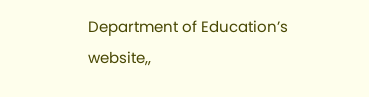Department of Education’s website,,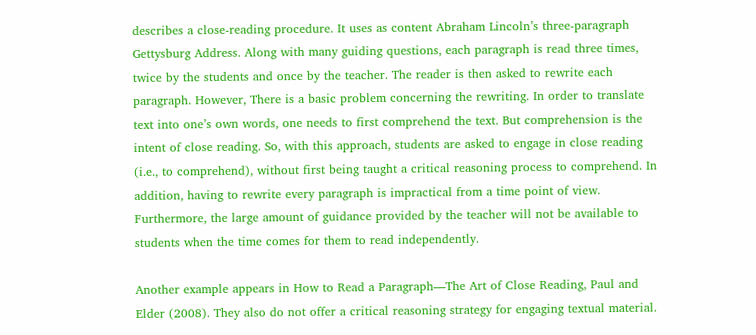describes a close-reading procedure. It uses as content Abraham Lincoln’s three-paragraph Gettysburg Address. Along with many guiding questions, each paragraph is read three times, twice by the students and once by the teacher. The reader is then asked to rewrite each paragraph. However, There is a basic problem concerning the rewriting. In order to translate text into one’s own words, one needs to first comprehend the text. But comprehension is the intent of close reading. So, with this approach, students are asked to engage in close reading (i.e., to comprehend), without first being taught a critical reasoning process to comprehend. In addition, having to rewrite every paragraph is impractical from a time point of view. Furthermore, the large amount of guidance provided by the teacher will not be available to students when the time comes for them to read independently.

Another example appears in How to Read a Paragraph—The Art of Close Reading, Paul and Elder (2008). They also do not offer a critical reasoning strategy for engaging textual material.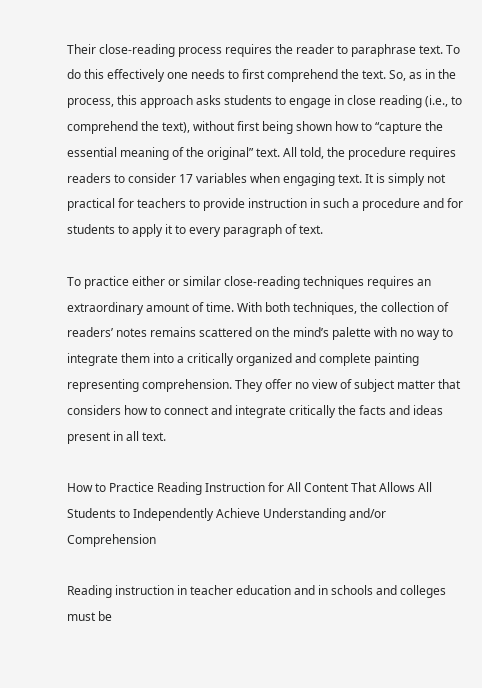Their close-reading process requires the reader to paraphrase text. To do this effectively one needs to first comprehend the text. So, as in the process, this approach asks students to engage in close reading (i.e., to comprehend the text), without first being shown how to “capture the essential meaning of the original” text. All told, the procedure requires readers to consider 17 variables when engaging text. It is simply not practical for teachers to provide instruction in such a procedure and for students to apply it to every paragraph of text.

To practice either or similar close-reading techniques requires an extraordinary amount of time. With both techniques, the collection of readers’ notes remains scattered on the mind’s palette with no way to integrate them into a critically organized and complete painting representing comprehension. They offer no view of subject matter that considers how to connect and integrate critically the facts and ideas present in all text.

How to Practice Reading Instruction for All Content That Allows All Students to Independently Achieve Understanding and/or Comprehension

Reading instruction in teacher education and in schools and colleges must be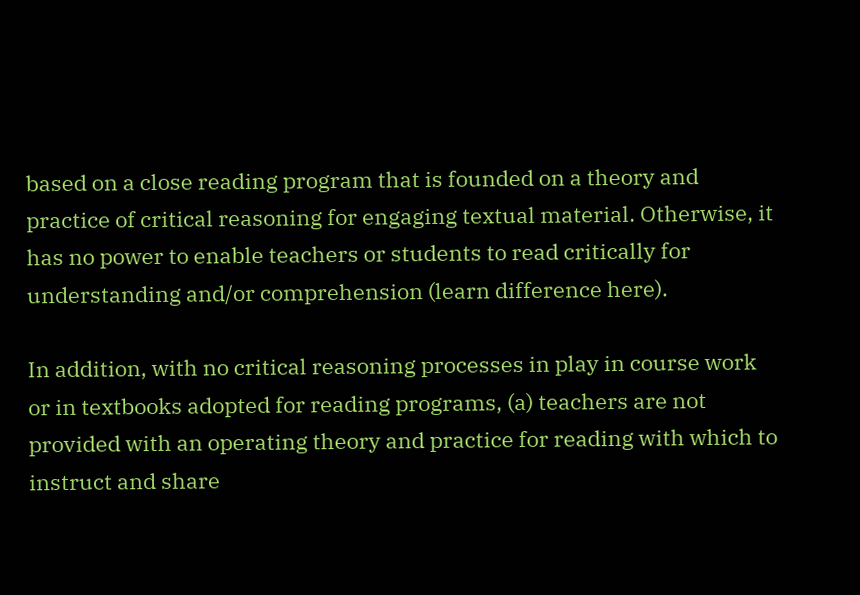based on a close reading program that is founded on a theory and practice of critical reasoning for engaging textual material. Otherwise, it has no power to enable teachers or students to read critically for understanding and/or comprehension (learn difference here).

In addition, with no critical reasoning processes in play in course work or in textbooks adopted for reading programs, (a) teachers are not provided with an operating theory and practice for reading with which to instruct and share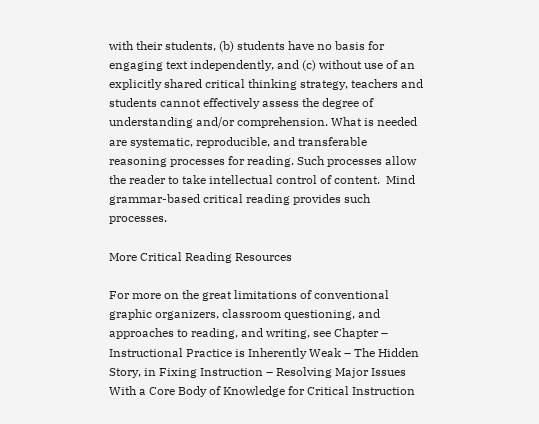with their students, (b) students have no basis for engaging text independently, and (c) without use of an explicitly shared critical thinking strategy, teachers and students cannot effectively assess the degree of understanding and/or comprehension. What is needed are systematic, reproducible, and transferable reasoning processes for reading. Such processes allow the reader to take intellectual control of content.  Mind grammar-based critical reading provides such processes.

More Critical Reading Resources

For more on the great limitations of conventional graphic organizers, classroom questioning, and approaches to reading, and writing, see Chapter – Instructional Practice is Inherently Weak – The Hidden Story, in Fixing Instruction – Resolving Major Issues With a Core Body of Knowledge for Critical Instruction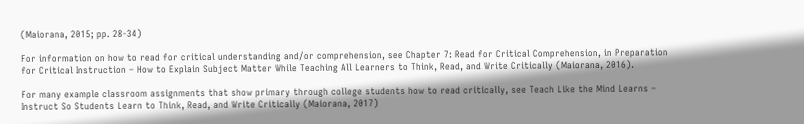(Maiorana, 2015; pp. 28-34)

For information on how to read for critical understanding and/or comprehension, see Chapter 7: Read for Critical Comprehension, in Preparation for Critical Instruction – How to Explain Subject Matter While Teaching All Learners to Think, Read, and Write Critically (Maiorana, 2016).

For many example classroom assignments that show primary through college students how to read critically, see Teach Like the Mind Learns – Instruct So Students Learn to Think, Read, and Write Critically (Maiorana, 2017)